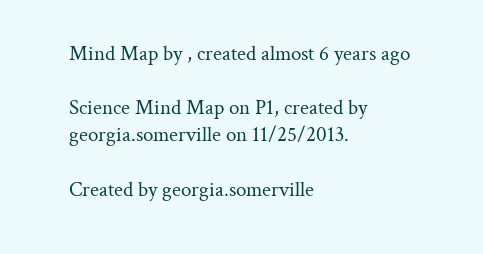Mind Map by , created almost 6 years ago

Science Mind Map on P1, created by georgia.somerville on 11/25/2013.

Created by georgia.somerville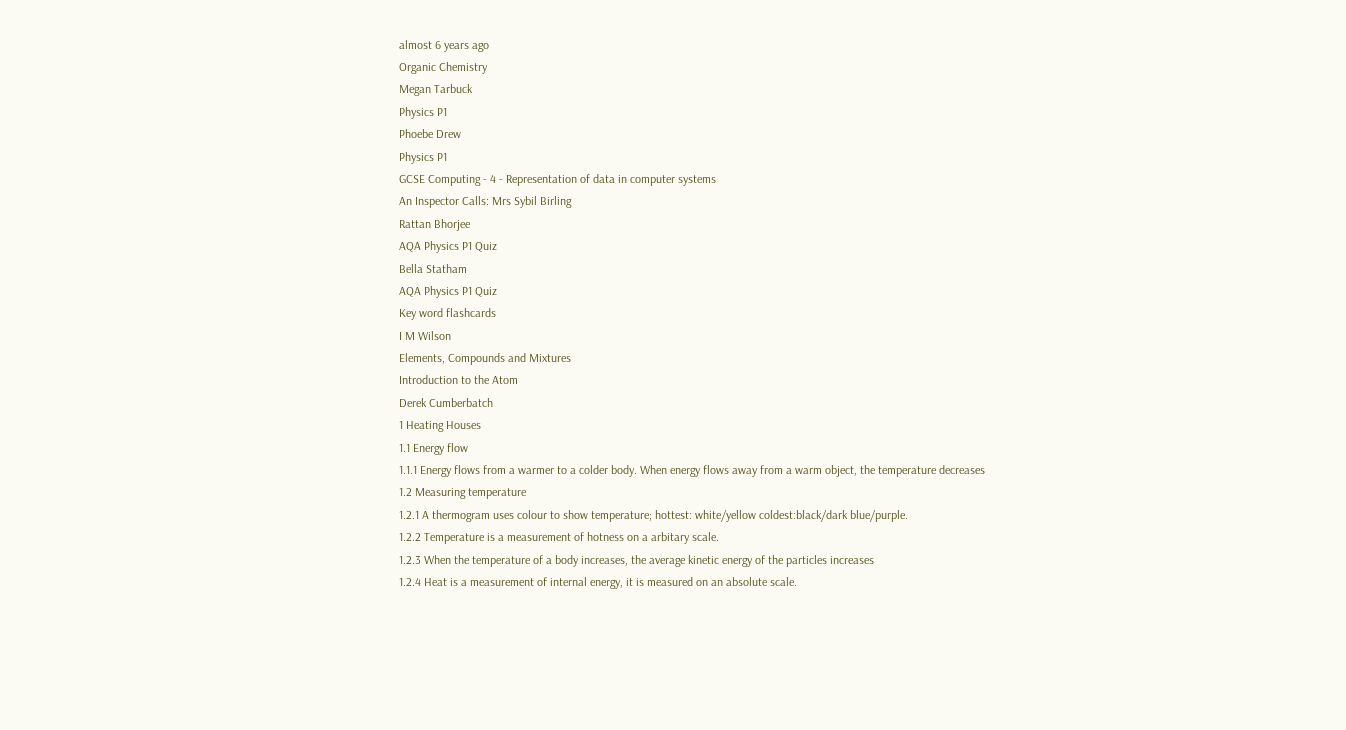almost 6 years ago
Organic Chemistry
Megan Tarbuck
Physics P1
Phoebe Drew
Physics P1
GCSE Computing - 4 - Representation of data in computer systems
An Inspector Calls: Mrs Sybil Birling
Rattan Bhorjee
AQA Physics P1 Quiz
Bella Statham
AQA Physics P1 Quiz
Key word flashcards
I M Wilson
Elements, Compounds and Mixtures
Introduction to the Atom
Derek Cumberbatch
1 Heating Houses
1.1 Energy flow
1.1.1 Energy flows from a warmer to a colder body. When energy flows away from a warm object, the temperature decreases
1.2 Measuring temperature
1.2.1 A thermogram uses colour to show temperature; hottest: white/yellow coldest:black/dark blue/purple.
1.2.2 Temperature is a measurement of hotness on a arbitary scale.
1.2.3 When the temperature of a body increases, the average kinetic energy of the particles increases
1.2.4 Heat is a measurement of internal energy, it is measured on an absolute scale.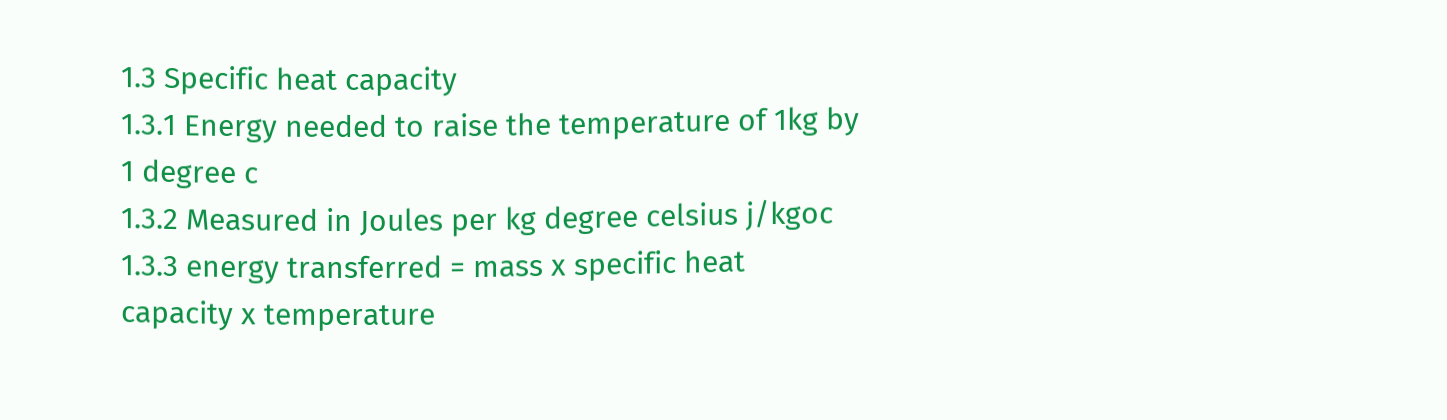1.3 Specific heat capacity
1.3.1 Energy needed to raise the temperature of 1kg by 1 degree c
1.3.2 Measured in Joules per kg degree celsius j/kgoc
1.3.3 energy transferred = mass x specific heat capacity x temperature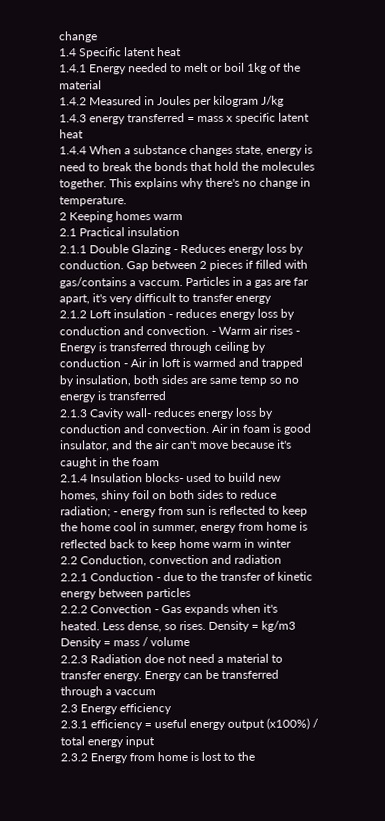change
1.4 Specific latent heat
1.4.1 Energy needed to melt or boil 1kg of the material
1.4.2 Measured in Joules per kilogram J/kg
1.4.3 energy transferred = mass x specific latent heat
1.4.4 When a substance changes state, energy is need to break the bonds that hold the molecules together. This explains why there's no change in temperature.
2 Keeping homes warm
2.1 Practical insulation
2.1.1 Double Glazing - Reduces energy loss by conduction. Gap between 2 pieces if filled with gas/contains a vaccum. Particles in a gas are far apart, it's very difficult to transfer energy
2.1.2 Loft insulation - reduces energy loss by conduction and convection. - Warm air rises - Energy is transferred through ceiling by conduction - Air in loft is warmed and trapped by insulation, both sides are same temp so no energy is transferred
2.1.3 Cavity wall- reduces energy loss by conduction and convection. Air in foam is good insulator, and the air can't move because it's caught in the foam
2.1.4 Insulation blocks- used to build new homes, shiny foil on both sides to reduce radiation; - energy from sun is reflected to keep the home cool in summer, energy from home is reflected back to keep home warm in winter
2.2 Conduction, convection and radiation
2.2.1 Conduction - due to the transfer of kinetic energy between particles
2.2.2 Convection - Gas expands when it's heated. Less dense, so rises. Density = kg/m3 Density = mass / volume
2.2.3 Radiation doe not need a material to transfer energy. Energy can be transferred through a vaccum
2.3 Energy efficiency
2.3.1 efficiency = useful energy output (x100%) / total energy input
2.3.2 Energy from home is lost to the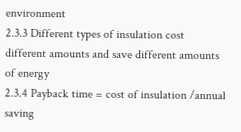environment
2.3.3 Different types of insulation cost different amounts and save different amounts of energy
2.3.4 Payback time = cost of insulation /annual saving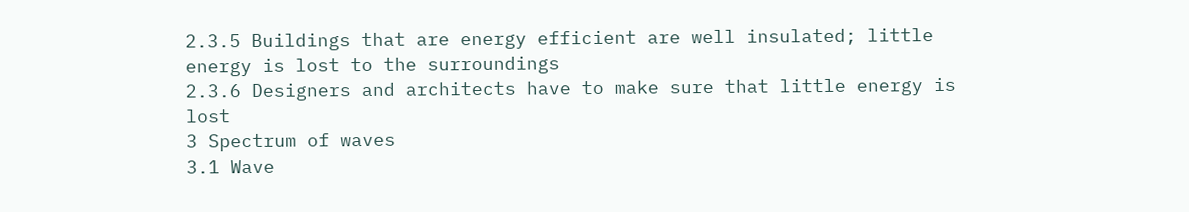2.3.5 Buildings that are energy efficient are well insulated; little energy is lost to the surroundings
2.3.6 Designers and architects have to make sure that little energy is lost
3 Spectrum of waves
3.1 Wave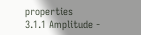properties
3.1.1 Amplitude -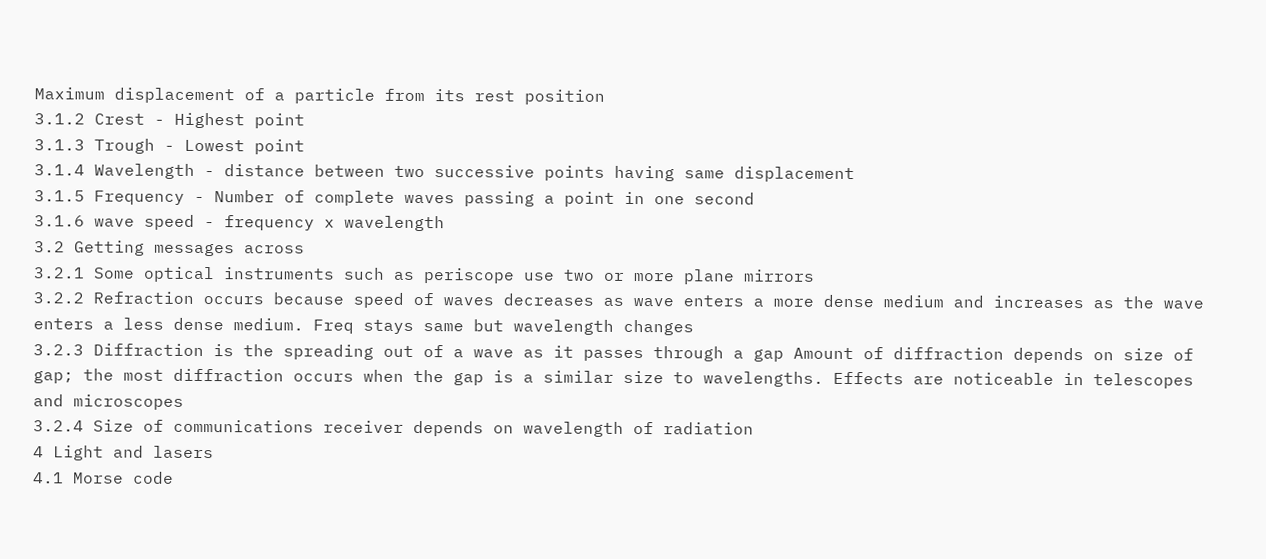Maximum displacement of a particle from its rest position
3.1.2 Crest - Highest point
3.1.3 Trough - Lowest point
3.1.4 Wavelength - distance between two successive points having same displacement
3.1.5 Frequency - Number of complete waves passing a point in one second
3.1.6 wave speed - frequency x wavelength
3.2 Getting messages across
3.2.1 Some optical instruments such as periscope use two or more plane mirrors
3.2.2 Refraction occurs because speed of waves decreases as wave enters a more dense medium and increases as the wave enters a less dense medium. Freq stays same but wavelength changes
3.2.3 Diffraction is the spreading out of a wave as it passes through a gap Amount of diffraction depends on size of gap; the most diffraction occurs when the gap is a similar size to wavelengths. Effects are noticeable in telescopes and microscopes
3.2.4 Size of communications receiver depends on wavelength of radiation
4 Light and lasers
4.1 Morse code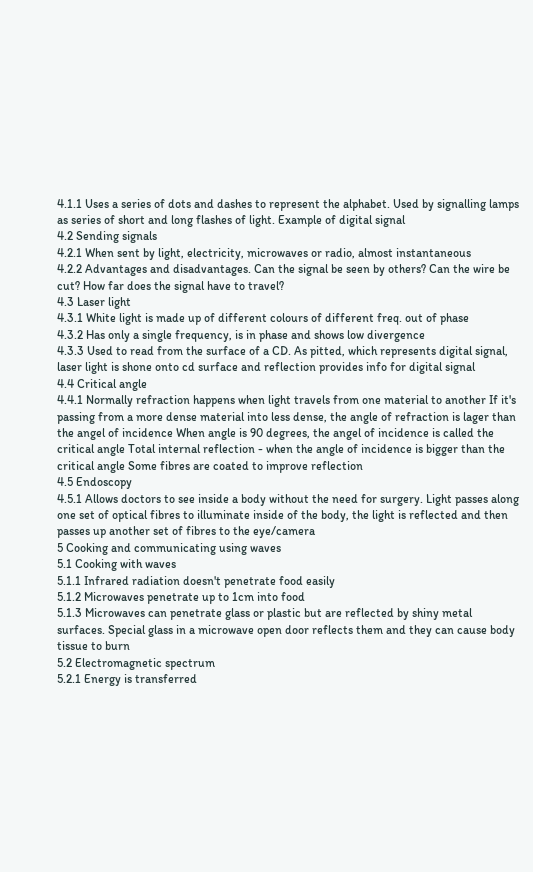4.1.1 Uses a series of dots and dashes to represent the alphabet. Used by signalling lamps as series of short and long flashes of light. Example of digital signal
4.2 Sending signals
4.2.1 When sent by light, electricity, microwaves or radio, almost instantaneous
4.2.2 Advantages and disadvantages. Can the signal be seen by others? Can the wire be cut? How far does the signal have to travel?
4.3 Laser light
4.3.1 White light is made up of different colours of different freq. out of phase
4.3.2 Has only a single frequency, is in phase and shows low divergence
4.3.3 Used to read from the surface of a CD. As pitted, which represents digital signal, laser light is shone onto cd surface and reflection provides info for digital signal
4.4 Critical angle
4.4.1 Normally refraction happens when light travels from one material to another If it's passing from a more dense material into less dense, the angle of refraction is lager than the angel of incidence When angle is 90 degrees, the angel of incidence is called the critical angle Total internal reflection - when the angle of incidence is bigger than the critical angle Some fibres are coated to improve reflection
4.5 Endoscopy
4.5.1 Allows doctors to see inside a body without the need for surgery. Light passes along one set of optical fibres to illuminate inside of the body, the light is reflected and then passes up another set of fibres to the eye/camera
5 Cooking and communicating using waves
5.1 Cooking with waves
5.1.1 Infrared radiation doesn't penetrate food easily
5.1.2 Microwaves penetrate up to 1cm into food
5.1.3 Microwaves can penetrate glass or plastic but are reflected by shiny metal surfaces. Special glass in a microwave open door reflects them and they can cause body tissue to burn
5.2 Electromagnetic spectrum
5.2.1 Energy is transferred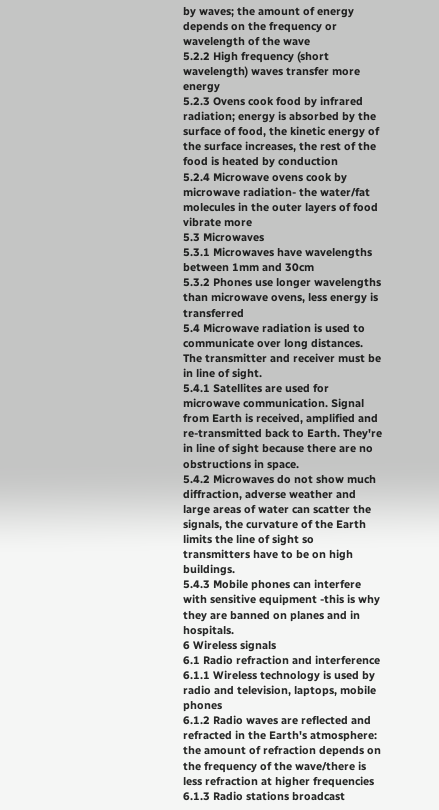by waves; the amount of energy depends on the frequency or wavelength of the wave
5.2.2 High frequency (short wavelength) waves transfer more energy
5.2.3 Ovens cook food by infrared radiation; energy is absorbed by the surface of food, the kinetic energy of the surface increases, the rest of the food is heated by conduction
5.2.4 Microwave ovens cook by microwave radiation- the water/fat molecules in the outer layers of food vibrate more
5.3 Microwaves
5.3.1 Microwaves have wavelengths between 1mm and 30cm
5.3.2 Phones use longer wavelengths than microwave ovens, less energy is transferred
5.4 Microwave radiation is used to communicate over long distances. The transmitter and receiver must be in line of sight.
5.4.1 Satellites are used for microwave communication. Signal from Earth is received, amplified and re-transmitted back to Earth. They're in line of sight because there are no obstructions in space.
5.4.2 Microwaves do not show much diffraction, adverse weather and large areas of water can scatter the signals, the curvature of the Earth limits the line of sight so transmitters have to be on high buildings.
5.4.3 Mobile phones can interfere with sensitive equipment -this is why they are banned on planes and in hospitals.
6 Wireless signals
6.1 Radio refraction and interference
6.1.1 Wireless technology is used by radio and television, laptops, mobile phones
6.1.2 Radio waves are reflected and refracted in the Earth's atmosphere: the amount of refraction depends on the frequency of the wave/there is less refraction at higher frequencies
6.1.3 Radio stations broadcast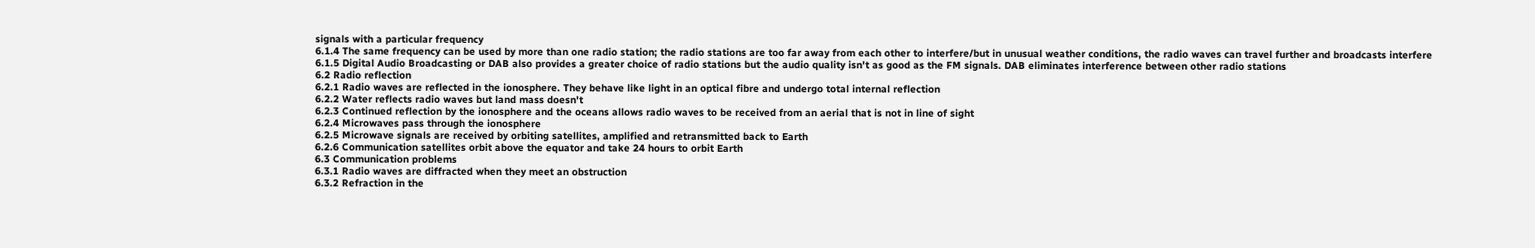signals with a particular frequency
6.1.4 The same frequency can be used by more than one radio station; the radio stations are too far away from each other to interfere/but in unusual weather conditions, the radio waves can travel further and broadcasts interfere
6.1.5 Digital Audio Broadcasting or DAB also provides a greater choice of radio stations but the audio quality isn't as good as the FM signals. DAB eliminates interference between other radio stations
6.2 Radio reflection
6.2.1 Radio waves are reflected in the ionosphere. They behave like light in an optical fibre and undergo total internal reflection
6.2.2 Water reflects radio waves but land mass doesn't
6.2.3 Continued reflection by the ionosphere and the oceans allows radio waves to be received from an aerial that is not in line of sight
6.2.4 Microwaves pass through the ionosphere
6.2.5 Microwave signals are received by orbiting satellites, amplified and retransmitted back to Earth
6.2.6 Communication satellites orbit above the equator and take 24 hours to orbit Earth
6.3 Communication problems
6.3.1 Radio waves are diffracted when they meet an obstruction
6.3.2 Refraction in the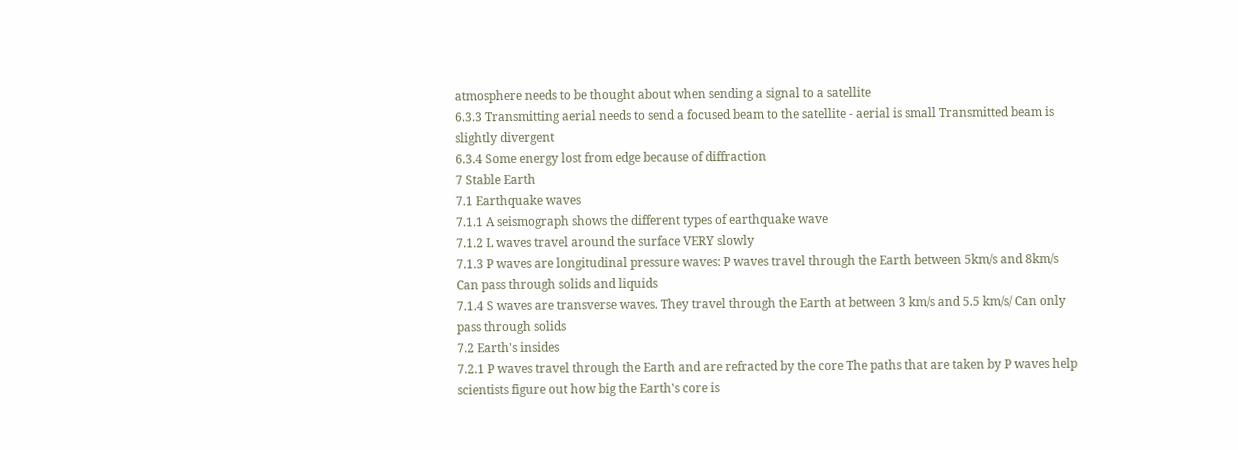atmosphere needs to be thought about when sending a signal to a satellite
6.3.3 Transmitting aerial needs to send a focused beam to the satellite - aerial is small Transmitted beam is slightly divergent
6.3.4 Some energy lost from edge because of diffraction
7 Stable Earth
7.1 Earthquake waves
7.1.1 A seismograph shows the different types of earthquake wave
7.1.2 L waves travel around the surface VERY slowly
7.1.3 P waves are longitudinal pressure waves: P waves travel through the Earth between 5km/s and 8km/s Can pass through solids and liquids
7.1.4 S waves are transverse waves. They travel through the Earth at between 3 km/s and 5.5 km/s/ Can only pass through solids
7.2 Earth's insides
7.2.1 P waves travel through the Earth and are refracted by the core The paths that are taken by P waves help scientists figure out how big the Earth's core is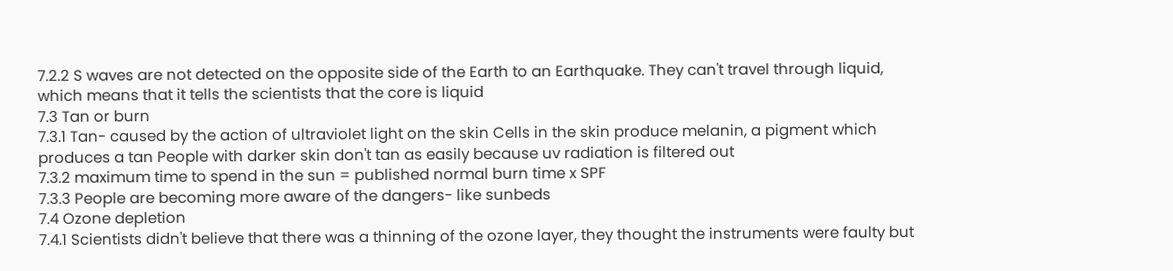7.2.2 S waves are not detected on the opposite side of the Earth to an Earthquake. They can't travel through liquid, which means that it tells the scientists that the core is liquid
7.3 Tan or burn
7.3.1 Tan- caused by the action of ultraviolet light on the skin Cells in the skin produce melanin, a pigment which produces a tan People with darker skin don't tan as easily because uv radiation is filtered out
7.3.2 maximum time to spend in the sun = published normal burn time x SPF
7.3.3 People are becoming more aware of the dangers- like sunbeds
7.4 Ozone depletion
7.4.1 Scientists didn't believe that there was a thinning of the ozone layer, they thought the instruments were faulty but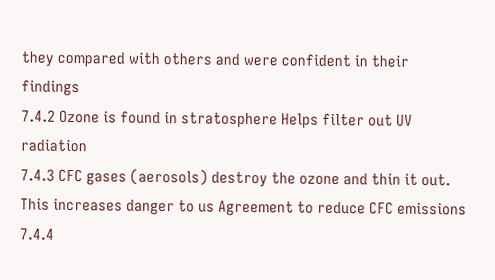they compared with others and were confident in their findings
7.4.2 Ozone is found in stratosphere Helps filter out UV radiation
7.4.3 CFC gases (aerosols) destroy the ozone and thin it out. This increases danger to us Agreement to reduce CFC emissions
7.4.4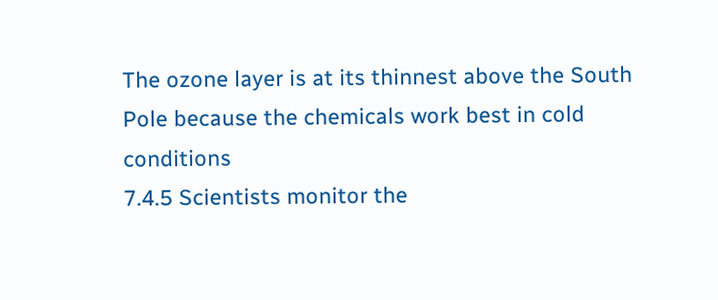The ozone layer is at its thinnest above the South Pole because the chemicals work best in cold conditions
7.4.5 Scientists monitor the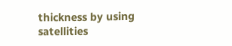thickness by using satellities